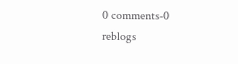0 comments-0 reblogs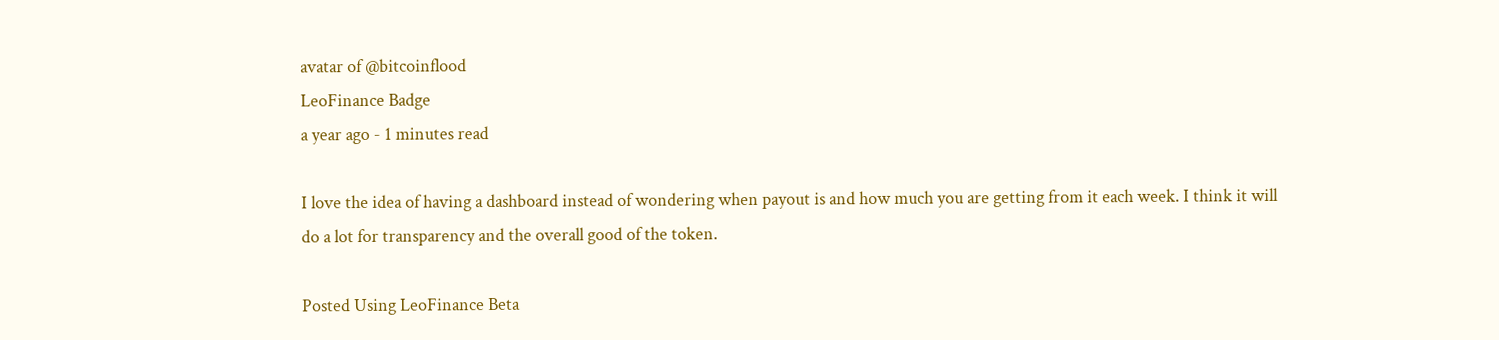avatar of @bitcoinflood
LeoFinance Badge
a year ago - 1 minutes read

I love the idea of having a dashboard instead of wondering when payout is and how much you are getting from it each week. I think it will do a lot for transparency and the overall good of the token.

Posted Using LeoFinance Beta